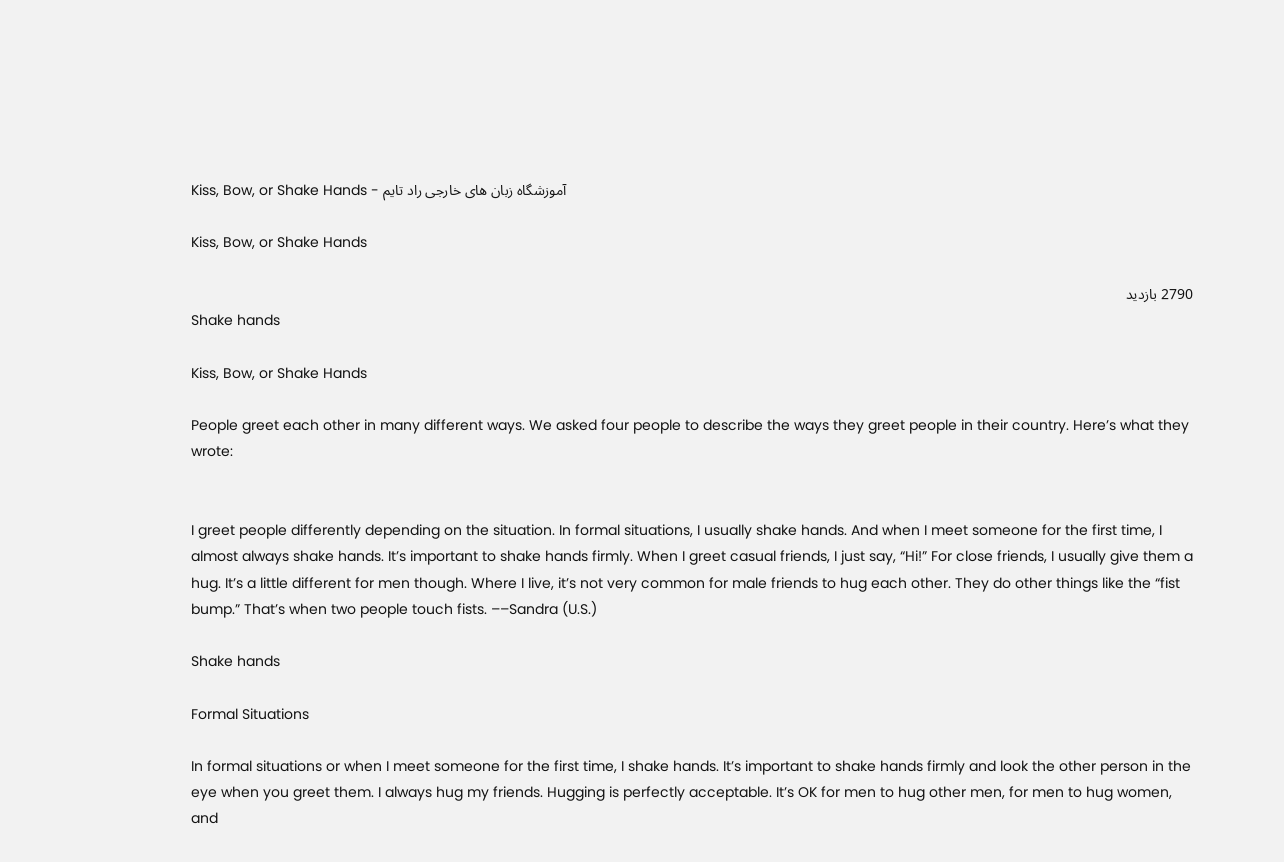Kiss, Bow, or Shake Hands - آموزشگاه زبان های خارجی راد تایم

Kiss, Bow, or Shake Hands

2790 بازدید
Shake hands

Kiss, Bow, or Shake Hands

People greet each other in many different ways. We asked four people to describe the ways they greet people in their country. Here’s what they wrote:


I greet people differently depending on the situation. In formal situations, I usually shake hands. And when I meet someone for the first time, I almost always shake hands. It’s important to shake hands firmly. When I greet casual friends, I just say, “Hi!” For close friends, I usually give them a hug. It’s a little different for men though. Where I live, it’s not very common for male friends to hug each other. They do other things like the “fist bump.” That’s when two people touch fists. ––Sandra (U.S.)

Shake hands

Formal Situations

In formal situations or when I meet someone for the first time, I shake hands. It’s important to shake hands firmly and look the other person in the eye when you greet them. I always hug my friends. Hugging is perfectly acceptable. It’s OK for men to hug other men, for men to hug women, and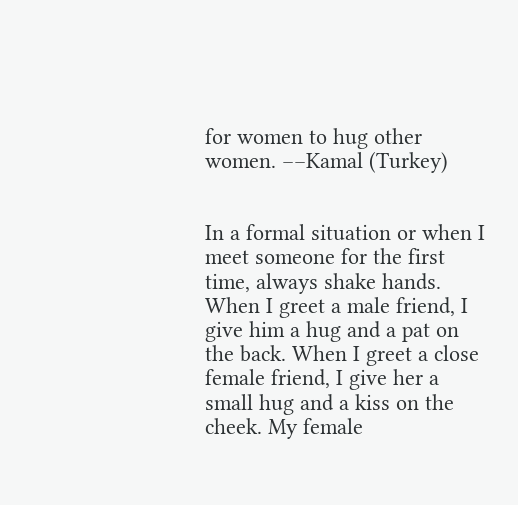for women to hug other women. ––Kamal (Turkey)


In a formal situation or when I meet someone for the first time, always shake hands. When I greet a male friend, I give him a hug and a pat on the back. When I greet a close female friend, I give her a small hug and a kiss on the cheek. My female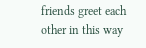friends greet each other in this way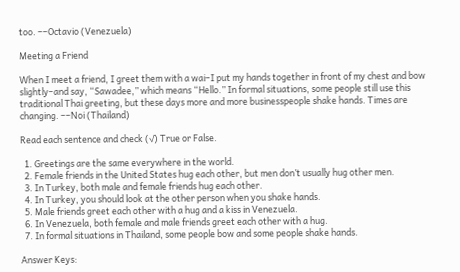too. ––Octavio (Venezuela)

Meeting a Friend

When I meet a friend, I greet them with a wai–I put my hands together in front of my chest and bow slightly–and say, “Sawadee,” which means “Hello.” In formal situations, some people still use this traditional Thai greeting, but these days more and more businesspeople shake hands. Times are changing. ––Noi (Thailand)

Read each sentence and check (√) True or False.

  1. Greetings are the same everywhere in the world.
  2. Female friends in the United States hug each other, but men don’t usually hug other men.
  3. In Turkey, both male and female friends hug each other.
  4. In Turkey, you should look at the other person when you shake hands.
  5. Male friends greet each other with a hug and a kiss in Venezuela.
  6. In Venezuela, both female and male friends greet each other with a hug.
  7. In formal situations in Thailand, some people bow and some people shake hands.

Answer Keys: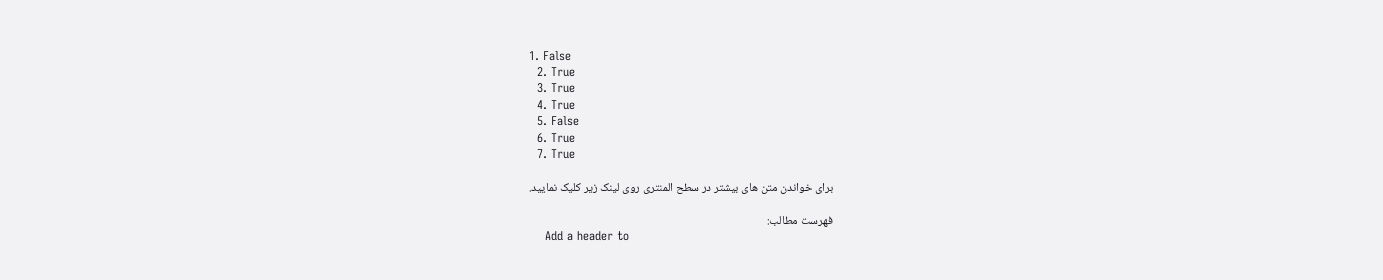1. False
  2. True
  3. True
  4. True
  5. False
  6. True
  7. True

برای خواندن متن های بیشتر در سطح المنتری روی لینک زیر کلیک نمایید.

فهرست مطالب:
    Add a header to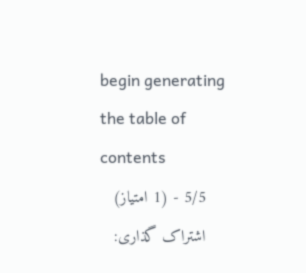begin generating the table of contents
    5/5 - (1 امتیاز)
    اشتراک گذاری: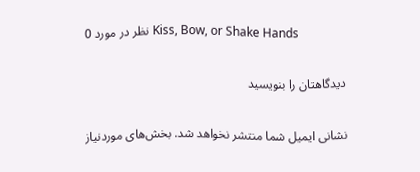0 نظر در مورد Kiss, Bow, or Shake Hands

    دیدگاهتان را بنویسید

    نشانی ایمیل شما منتشر نخواهد شد. بخش‌های موردنیاز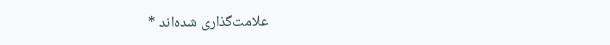علامت‌گذاری شده‌اند *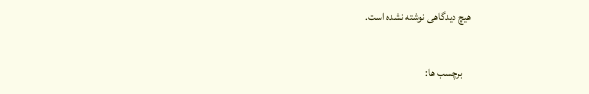هیچ دیدگاهی نوشته نشده است.

    برچسب ها: